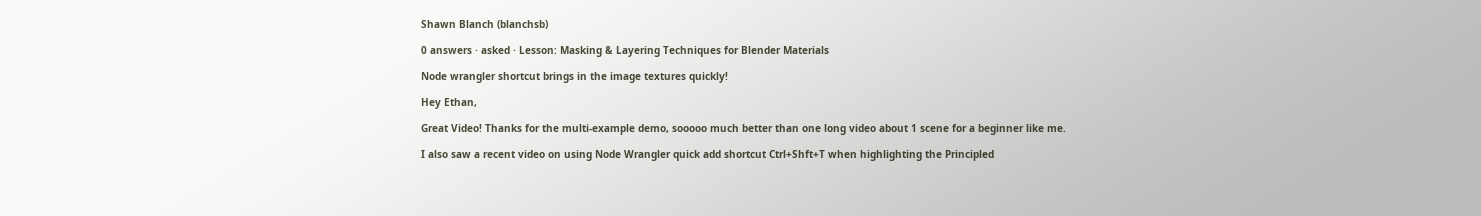Shawn Blanch (blanchsb)

0 answers · asked · Lesson: Masking & Layering Techniques for Blender Materials

Node wrangler shortcut brings in the image textures quickly!

Hey Ethan,

Great Video! Thanks for the multi-example demo, sooooo much better than one long video about 1 scene for a beginner like me.

I also saw a recent video on using Node Wrangler quick add shortcut Ctrl+Shft+T when highlighting the Principled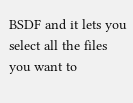BSDF and it lets you select all the files you want to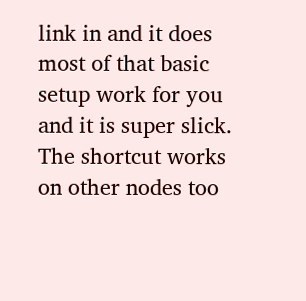link in and it does most of that basic setup work for you and it is super slick. The shortcut works on other nodes too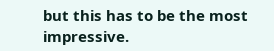but this has to be the most impressive.